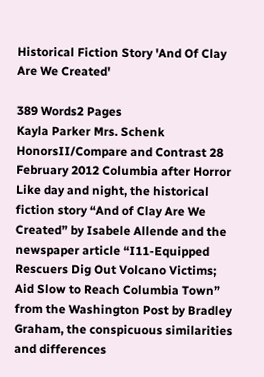Historical Fiction Story 'And Of Clay Are We Created'

389 Words2 Pages
Kayla Parker Mrs. Schenk HonorsII/Compare and Contrast 28 February 2012 Columbia after Horror Like day and night, the historical fiction story “And of Clay Are We Created” by Isabele Allende and the newspaper article “I11-Equipped Rescuers Dig Out Volcano Victims; Aid Slow to Reach Columbia Town” from the Washington Post by Bradley Graham, the conspicuous similarities and differences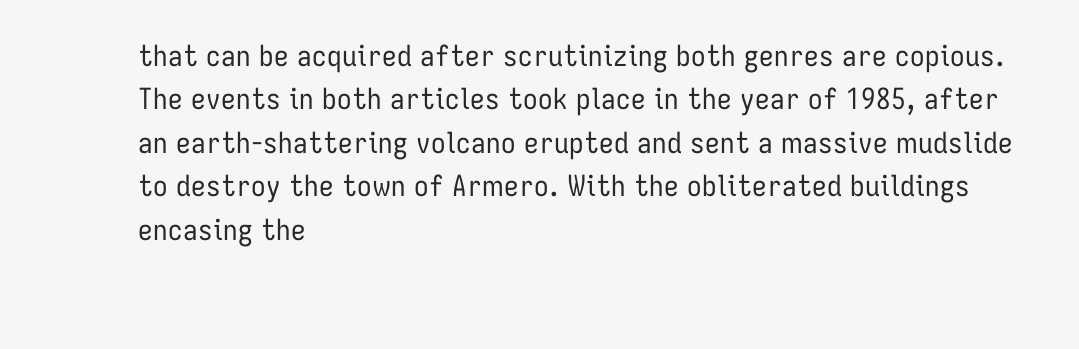that can be acquired after scrutinizing both genres are copious. The events in both articles took place in the year of 1985, after an earth-shattering volcano erupted and sent a massive mudslide to destroy the town of Armero. With the obliterated buildings encasing the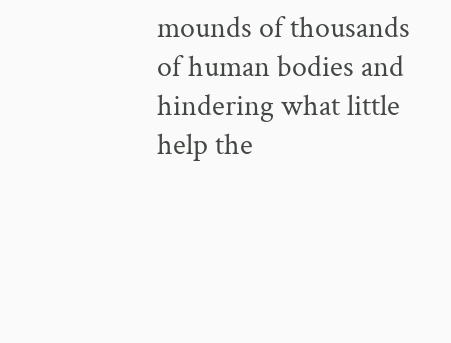mounds of thousands of human bodies and hindering what little help the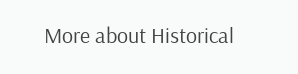More about Historical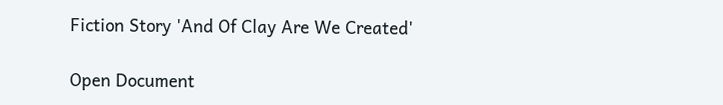Fiction Story 'And Of Clay Are We Created'

Open Document